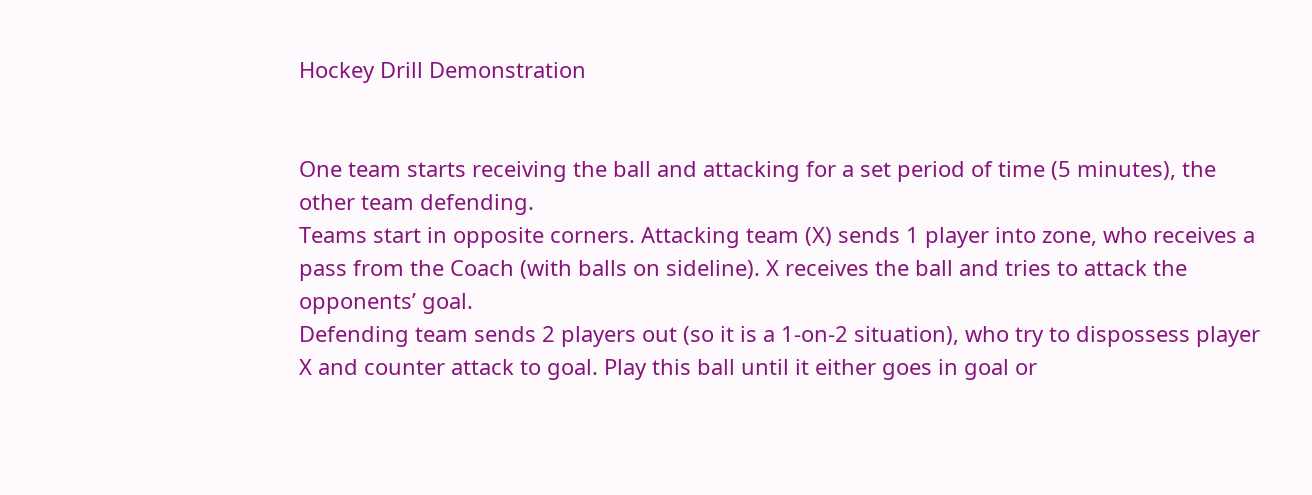Hockey Drill Demonstration


One team starts receiving the ball and attacking for a set period of time (5 minutes), the other team defending.
Teams start in opposite corners. Attacking team (X) sends 1 player into zone, who receives a pass from the Coach (with balls on sideline). X receives the ball and tries to attack the opponents’ goal.
Defending team sends 2 players out (so it is a 1-on-2 situation), who try to dispossess player X and counter attack to goal. Play this ball until it either goes in goal or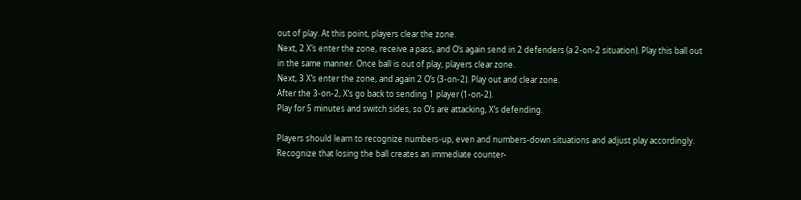out of play. At this point, players clear the zone.
Next, 2 X’s enter the zone, receive a pass, and O’s again send in 2 defenders (a 2-on-2 situation). Play this ball out in the same manner. Once ball is out of play, players clear zone.
Next, 3 X’s enter the zone, and again 2 O’s (3-on-2). Play out and clear zone.
After the 3-on-2, X’s go back to sending 1 player (1-on-2).
Play for 5 minutes and switch sides, so O’s are attacking, X’s defending.

Players should learn to recognize numbers-up, even and numbers-down situations and adjust play accordingly. Recognize that losing the ball creates an immediate counter-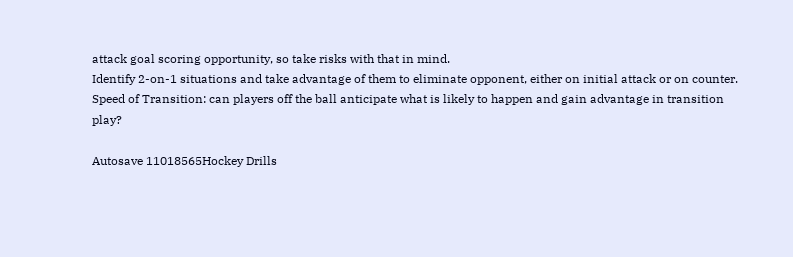attack goal scoring opportunity, so take risks with that in mind.
Identify 2-on-1 situations and take advantage of them to eliminate opponent, either on initial attack or on counter.
Speed of Transition: can players off the ball anticipate what is likely to happen and gain advantage in transition play?

Autosave 11018565Hockey Drills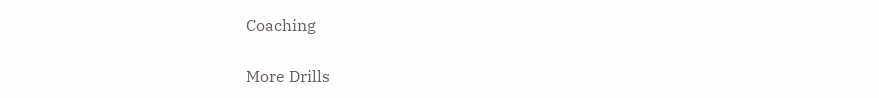Coaching

More Drills